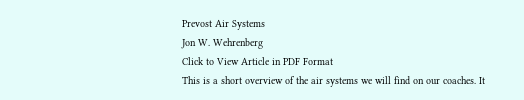Prevost Air Systems
Jon W. Wehrenberg
Click to View Article in PDF Format
This is a short overview of the air systems we will find on our coaches. It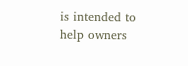is intended to help owners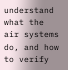understand what the air systems do, and how to verify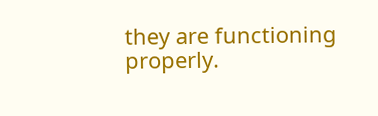they are functioning properly.